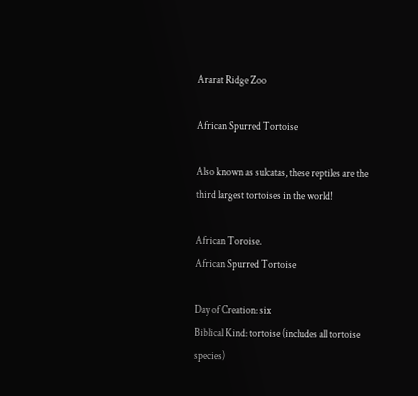Ararat Ridge Zoo

African Spurred Tortoise

Also known as sulcatas, these reptiles are the third largest tortoises in the world!

African Toroise.
African Spurred Tortoise

Day of Creation: six
Biblical Kind: tortoise (includes all tortoise species)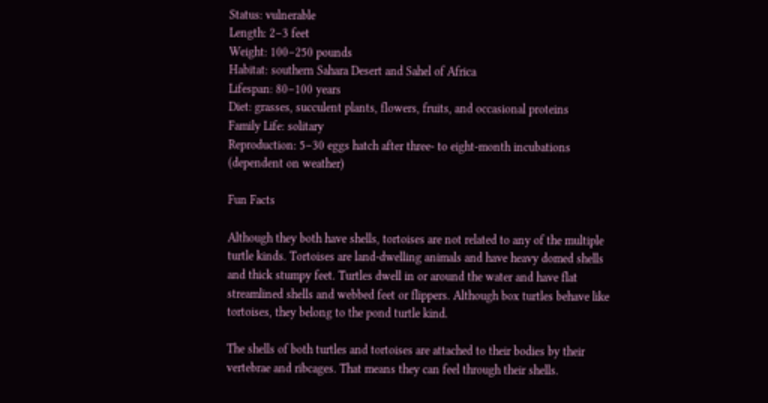Status: vulnerable
Length: 2–3 feet
Weight: 100–250 pounds
Habitat: southern Sahara Desert and Sahel of Africa
Lifespan: 80–100 years
Diet: grasses, succulent plants, flowers, fruits, and occasional proteins
Family Life: solitary
Reproduction: 5–30 eggs hatch after three- to eight-month incubations (dependent on weather)

Fun Facts

Although they both have shells, tortoises are not related to any of the multiple turtle kinds. Tortoises are land-dwelling animals and have heavy domed shells and thick stumpy feet. Turtles dwell in or around the water and have flat streamlined shells and webbed feet or flippers. Although box turtles behave like tortoises, they belong to the pond turtle kind.

The shells of both turtles and tortoises are attached to their bodies by their vertebrae and ribcages. That means they can feel through their shells.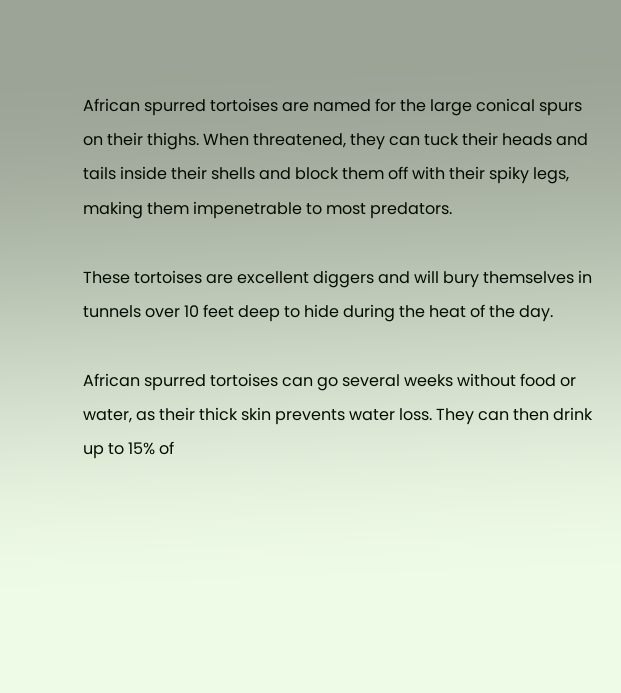African spurred tortoises are named for the large conical spurs on their thighs. When threatened, they can tuck their heads and tails inside their shells and block them off with their spiky legs, making them impenetrable to most predators.

These tortoises are excellent diggers and will bury themselves in tunnels over 10 feet deep to hide during the heat of the day.

African spurred tortoises can go several weeks without food or water, as their thick skin prevents water loss. They can then drink up to 15% of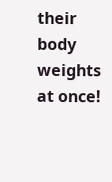their body weights at once!